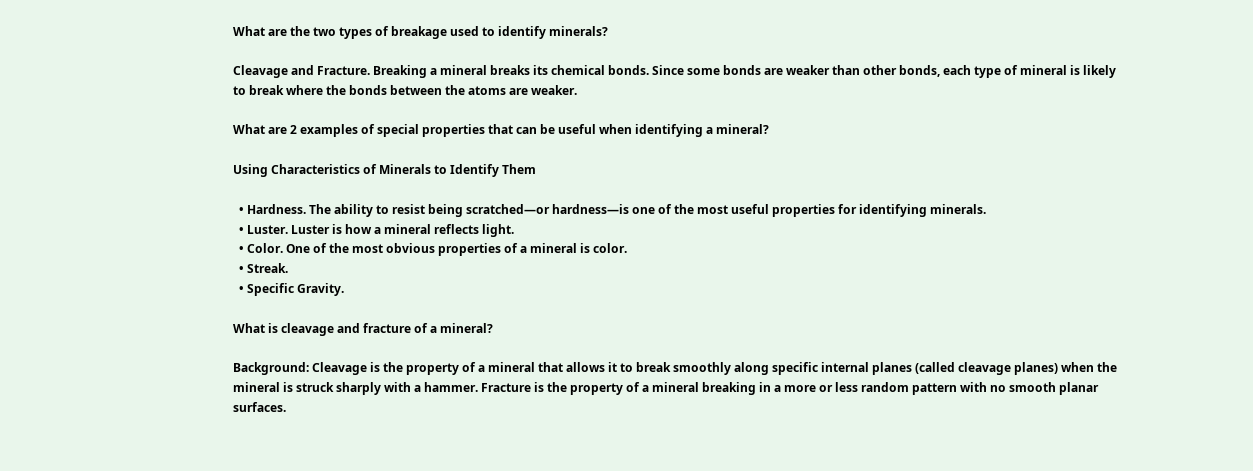What are the two types of breakage used to identify minerals?

Cleavage and Fracture. Breaking a mineral breaks its chemical bonds. Since some bonds are weaker than other bonds, each type of mineral is likely to break where the bonds between the atoms are weaker.

What are 2 examples of special properties that can be useful when identifying a mineral?

Using Characteristics of Minerals to Identify Them

  • Hardness. The ability to resist being scratched—or hardness—is one of the most useful properties for identifying minerals.
  • Luster. Luster is how a mineral reflects light.
  • Color. One of the most obvious properties of a mineral is color.
  • Streak.
  • Specific Gravity.

What is cleavage and fracture of a mineral?

Background: Cleavage is the property of a mineral that allows it to break smoothly along specific internal planes (called cleavage planes) when the mineral is struck sharply with a hammer. Fracture is the property of a mineral breaking in a more or less random pattern with no smooth planar surfaces.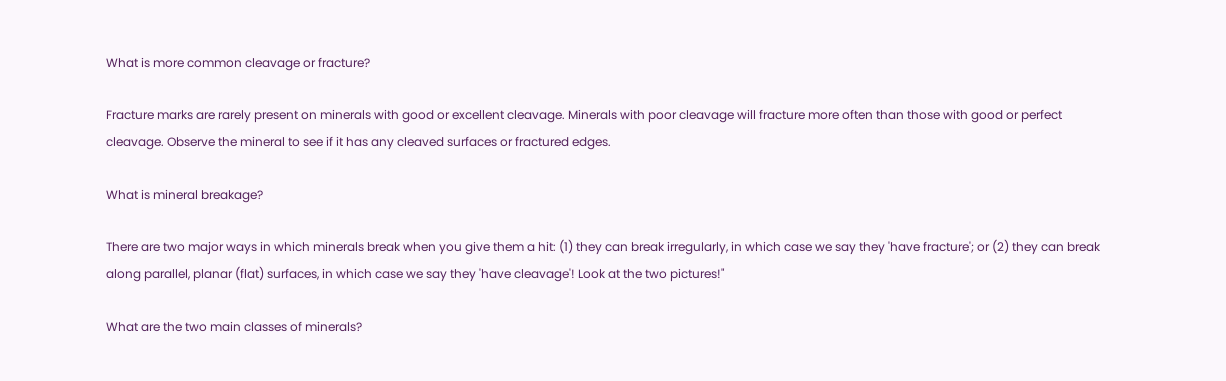What is more common cleavage or fracture?

Fracture marks are rarely present on minerals with good or excellent cleavage. Minerals with poor cleavage will fracture more often than those with good or perfect cleavage. Observe the mineral to see if it has any cleaved surfaces or fractured edges.

What is mineral breakage?

There are two major ways in which minerals break when you give them a hit: (1) they can break irregularly, in which case we say they 'have fracture'; or (2) they can break along parallel, planar (flat) surfaces, in which case we say they 'have cleavage'! Look at the two pictures!"

What are the two main classes of minerals?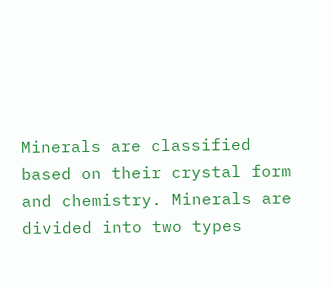Minerals are classified based on their crystal form and chemistry. Minerals are divided into two types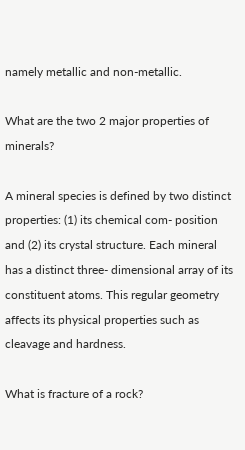namely metallic and non-metallic.

What are the two 2 major properties of minerals?

A mineral species is defined by two distinct properties: (1) its chemical com- position and (2) its crystal structure. Each mineral has a distinct three- dimensional array of its constituent atoms. This regular geometry affects its physical properties such as cleavage and hardness.

What is fracture of a rock?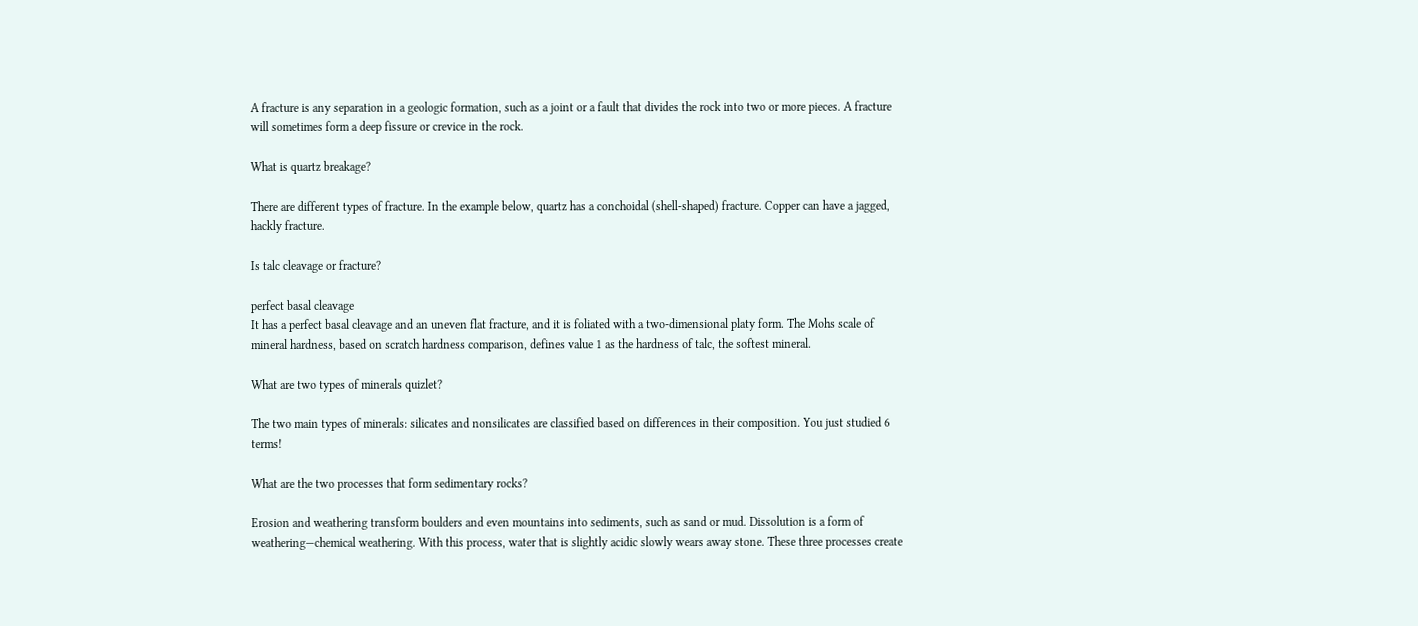A fracture is any separation in a geologic formation, such as a joint or a fault that divides the rock into two or more pieces. A fracture will sometimes form a deep fissure or crevice in the rock.

What is quartz breakage?

There are different types of fracture. In the example below, quartz has a conchoidal (shell-shaped) fracture. Copper can have a jagged, hackly fracture.

Is talc cleavage or fracture?

perfect basal cleavage
It has a perfect basal cleavage and an uneven flat fracture, and it is foliated with a two-dimensional platy form. The Mohs scale of mineral hardness, based on scratch hardness comparison, defines value 1 as the hardness of talc, the softest mineral.

What are two types of minerals quizlet?

The two main types of minerals: silicates and nonsilicates are classified based on differences in their composition. You just studied 6 terms!

What are the two processes that form sedimentary rocks?

Erosion and weathering transform boulders and even mountains into sediments, such as sand or mud. Dissolution is a form of weathering—chemical weathering. With this process, water that is slightly acidic slowly wears away stone. These three processes create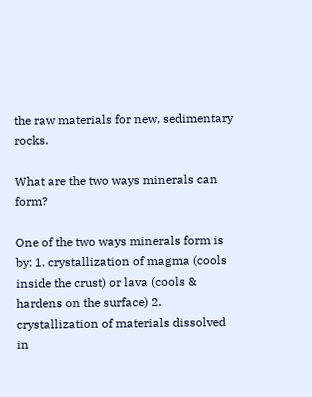the raw materials for new, sedimentary rocks.

What are the two ways minerals can form?

One of the two ways minerals form is by: 1. crystallization of magma (cools inside the crust) or lava (cools & hardens on the surface) 2. crystallization of materials dissolved in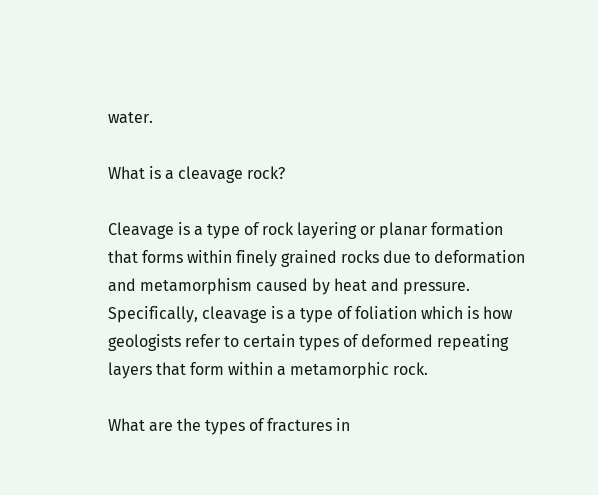water.

What is a cleavage rock?

Cleavage is a type of rock layering or planar formation that forms within finely grained rocks due to deformation and metamorphism caused by heat and pressure. Specifically, cleavage is a type of foliation which is how geologists refer to certain types of deformed repeating layers that form within a metamorphic rock.

What are the types of fractures in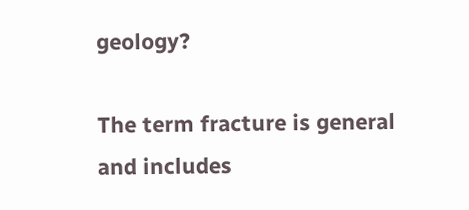geology?

The term fracture is general and includes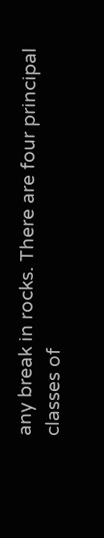any break in rocks. There are four principal classes of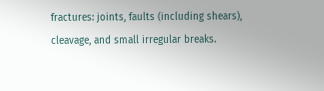fractures: joints, faults (including shears), cleavage, and small irregular breaks.